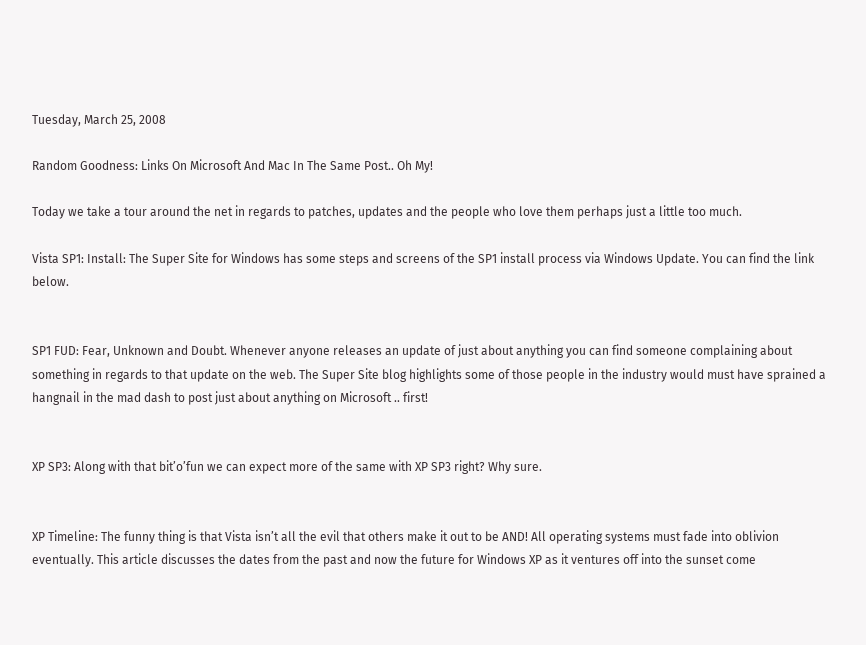Tuesday, March 25, 2008

Random Goodness: Links On Microsoft And Mac In The Same Post.. Oh My!

Today we take a tour around the net in regards to patches, updates and the people who love them perhaps just a little too much.

Vista SP1: Install: The Super Site for Windows has some steps and screens of the SP1 install process via Windows Update. You can find the link below.


SP1 FUD: Fear, Unknown and Doubt. Whenever anyone releases an update of just about anything you can find someone complaining about something in regards to that update on the web. The Super Site blog highlights some of those people in the industry would must have sprained a hangnail in the mad dash to post just about anything on Microsoft .. first!


XP SP3: Along with that bit’o’fun we can expect more of the same with XP SP3 right? Why sure.


XP Timeline: The funny thing is that Vista isn’t all the evil that others make it out to be AND! All operating systems must fade into oblivion eventually. This article discusses the dates from the past and now the future for Windows XP as it ventures off into the sunset come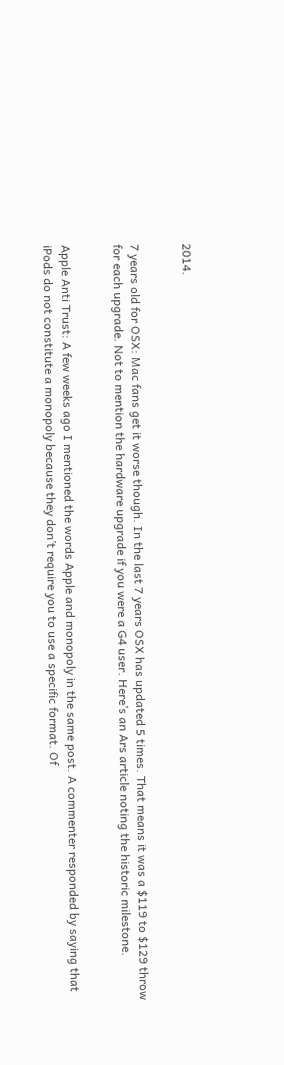2014.


7 years old for OSX: Mac fans get it worse though. In the last 7 years OSX has updated 5 times. That means it was a $119 to $129 throw for each upgrade. Not to mention the hardware upgrade if you were a G4 user. Here’s an Ars article noting the historic milestone.


Apple Anti Trust: A few weeks ago I mentioned the words Apple and monopoly in the same post. A commenter responded by saying that iPods do not constitute a monopoly because they don’t require you to use a specific format. Of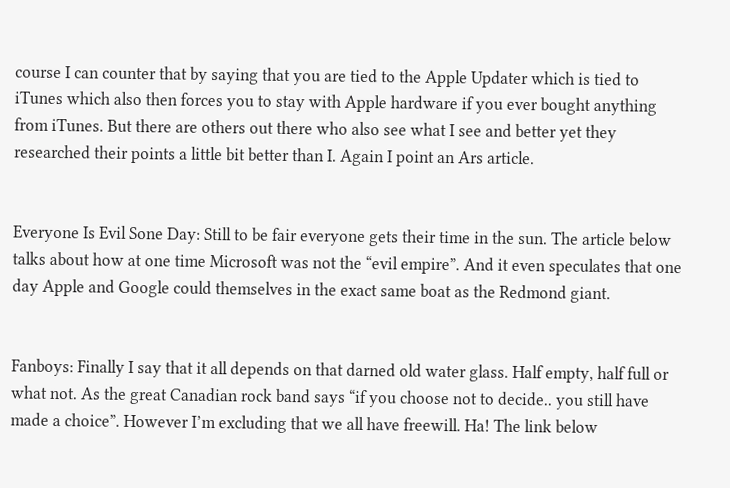course I can counter that by saying that you are tied to the Apple Updater which is tied to iTunes which also then forces you to stay with Apple hardware if you ever bought anything from iTunes. But there are others out there who also see what I see and better yet they researched their points a little bit better than I. Again I point an Ars article.


Everyone Is Evil Sone Day: Still to be fair everyone gets their time in the sun. The article below talks about how at one time Microsoft was not the “evil empire”. And it even speculates that one day Apple and Google could themselves in the exact same boat as the Redmond giant.


Fanboys: Finally I say that it all depends on that darned old water glass. Half empty, half full or what not. As the great Canadian rock band says “if you choose not to decide.. you still have made a choice”. However I’m excluding that we all have freewill. Ha! The link below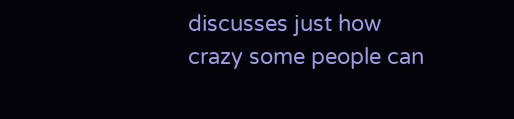discusses just how crazy some people can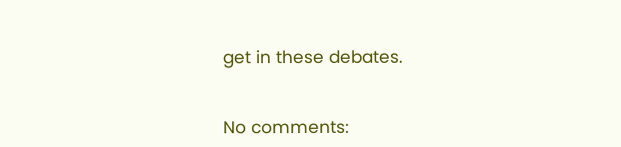get in these debates.


No comments: